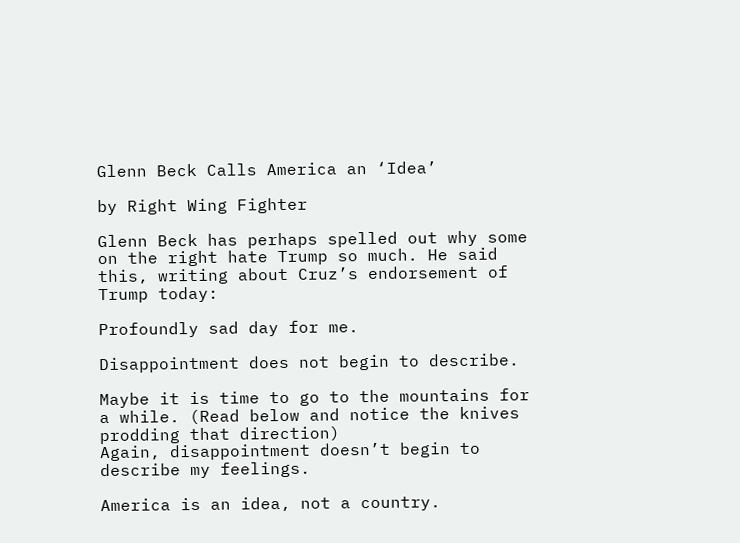Glenn Beck Calls America an ‘Idea’

by Right Wing Fighter

Glenn Beck has perhaps spelled out why some on the right hate Trump so much. He said this, writing about Cruz’s endorsement of Trump today:

Profoundly sad day for me.

Disappointment does not begin to describe.

Maybe it is time to go to the mountains for a while. (Read below and notice the knives prodding that direction)
Again, disappointment doesn’t begin to describe my feelings.

America is an idea, not a country.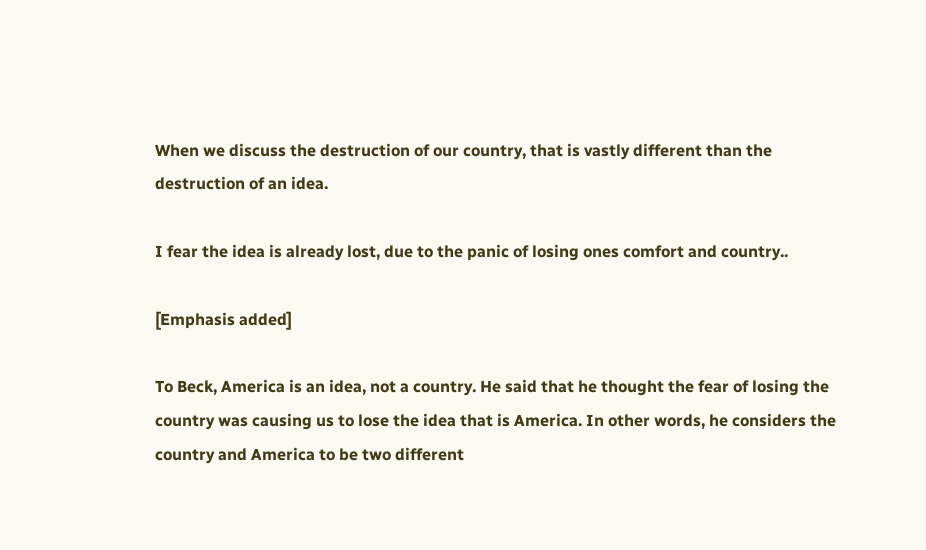When we discuss the destruction of our country, that is vastly different than the destruction of an idea.

I fear the idea is already lost, due to the panic of losing ones comfort and country..

[Emphasis added]

To Beck, America is an idea, not a country. He said that he thought the fear of losing the country was causing us to lose the idea that is America. In other words, he considers the country and America to be two different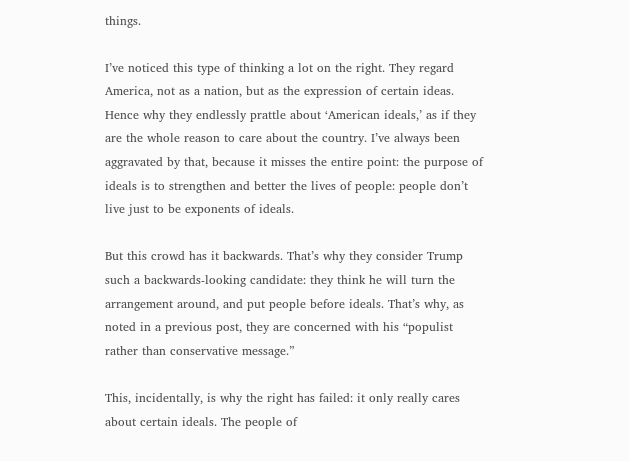things.

I’ve noticed this type of thinking a lot on the right. They regard America, not as a nation, but as the expression of certain ideas. Hence why they endlessly prattle about ‘American ideals,’ as if they are the whole reason to care about the country. I’ve always been aggravated by that, because it misses the entire point: the purpose of ideals is to strengthen and better the lives of people: people don’t live just to be exponents of ideals.

But this crowd has it backwards. That’s why they consider Trump such a backwards-looking candidate: they think he will turn the arrangement around, and put people before ideals. That’s why, as noted in a previous post, they are concerned with his “populist rather than conservative message.”

This, incidentally, is why the right has failed: it only really cares about certain ideals. The people of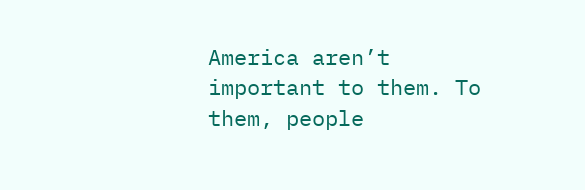America aren’t important to them. To them, people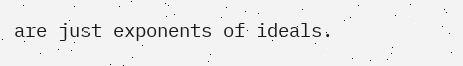are just exponents of ideals.